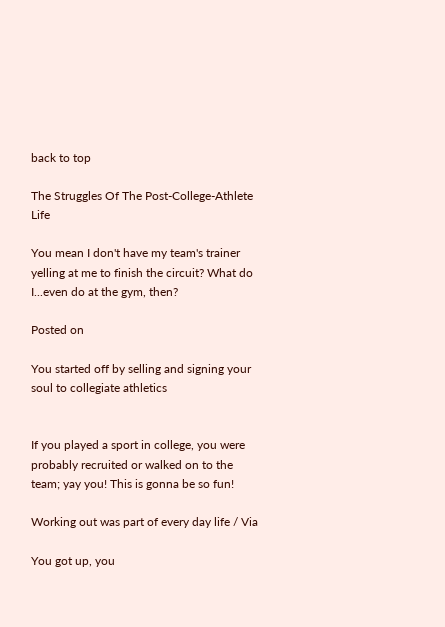back to top

The Struggles Of The Post-College-Athlete Life

You mean I don't have my team's trainer yelling at me to finish the circuit? What do I...even do at the gym, then?

Posted on

You started off by selling and signing your soul to collegiate athletics


If you played a sport in college, you were probably recruited or walked on to the team; yay you! This is gonna be so fun!

Working out was part of every day life / Via

You got up, you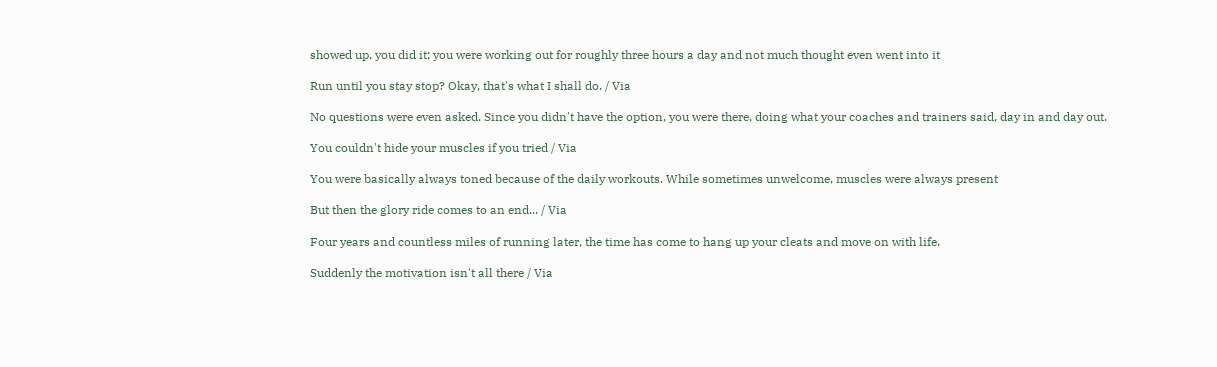showed up, you did it; you were working out for roughly three hours a day and not much thought even went into it

Run until you stay stop? Okay, that's what I shall do. / Via

No questions were even asked. Since you didn't have the option, you were there, doing what your coaches and trainers said, day in and day out.

You couldn't hide your muscles if you tried / Via

You were basically always toned because of the daily workouts. While sometimes unwelcome, muscles were always present

But then the glory ride comes to an end... / Via

Four years and countless miles of running later, the time has come to hang up your cleats and move on with life.

Suddenly the motivation isn't all there / Via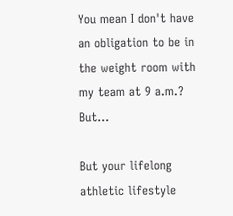You mean I don't have an obligation to be in the weight room with my team at 9 a.m.? But...

But your lifelong athletic lifestyle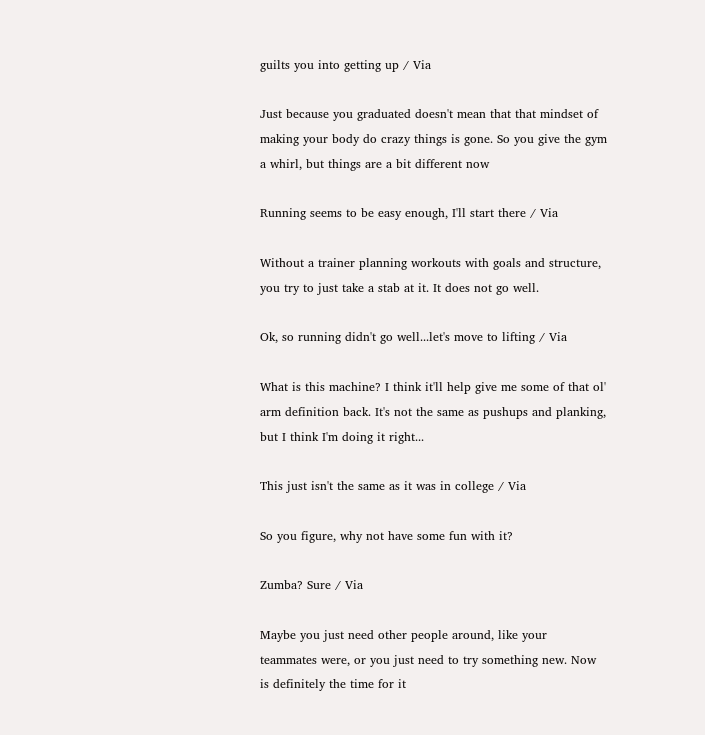guilts you into getting up / Via

Just because you graduated doesn't mean that that mindset of making your body do crazy things is gone. So you give the gym a whirl, but things are a bit different now

Running seems to be easy enough, I'll start there / Via

Without a trainer planning workouts with goals and structure, you try to just take a stab at it. It does not go well.

Ok, so running didn't go well...let's move to lifting / Via

What is this machine? I think it'll help give me some of that ol' arm definition back. It's not the same as pushups and planking, but I think I'm doing it right...

This just isn't the same as it was in college / Via

So you figure, why not have some fun with it?

Zumba? Sure / Via

Maybe you just need other people around, like your teammates were, or you just need to try something new. Now is definitely the time for it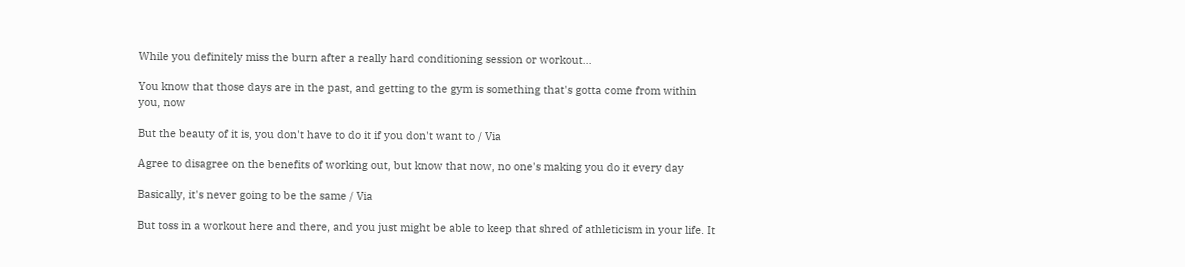While you definitely miss the burn after a really hard conditioning session or workout...

You know that those days are in the past, and getting to the gym is something that's gotta come from within you, now

But the beauty of it is, you don't have to do it if you don't want to / Via

Agree to disagree on the benefits of working out, but know that now, no one's making you do it every day

Basically, it's never going to be the same / Via

But toss in a workout here and there, and you just might be able to keep that shred of athleticism in your life. It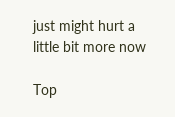just might hurt a little bit more now

Top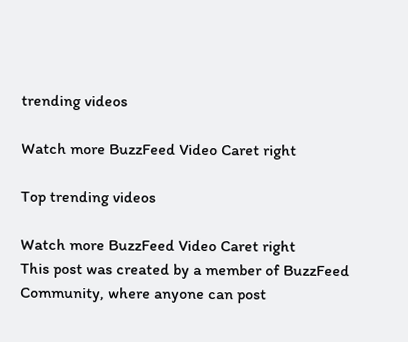trending videos

Watch more BuzzFeed Video Caret right

Top trending videos

Watch more BuzzFeed Video Caret right
This post was created by a member of BuzzFeed Community, where anyone can post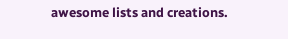awesome lists and creations.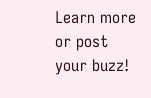Learn more or post your buzz!